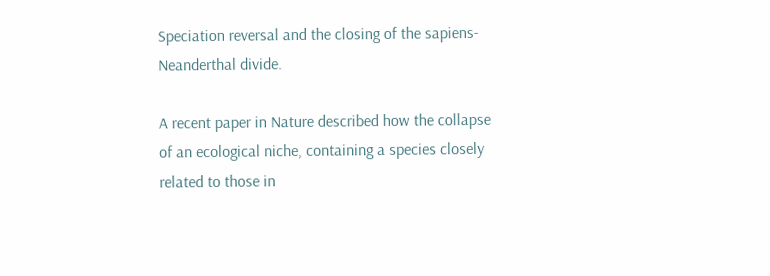Speciation reversal and the closing of the sapiens-Neanderthal divide.

A recent paper in Nature described how the collapse of an ecological niche, containing a species closely related to those in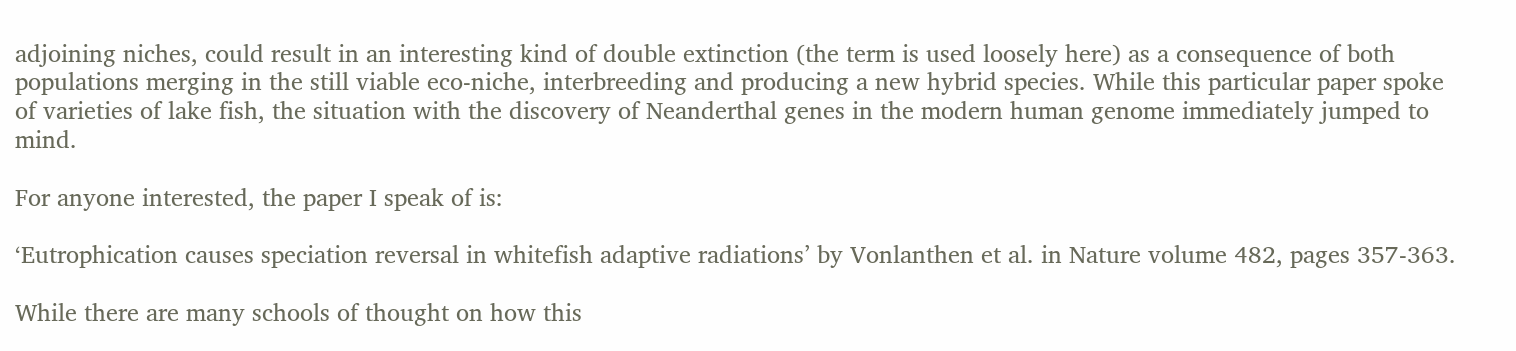adjoining niches, could result in an interesting kind of double extinction (the term is used loosely here) as a consequence of both populations merging in the still viable eco-niche, interbreeding and producing a new hybrid species. While this particular paper spoke of varieties of lake fish, the situation with the discovery of Neanderthal genes in the modern human genome immediately jumped to mind.

For anyone interested, the paper I speak of is:

‘Eutrophication causes speciation reversal in whitefish adaptive radiations’ by Vonlanthen et al. in Nature volume 482, pages 357-363.

While there are many schools of thought on how this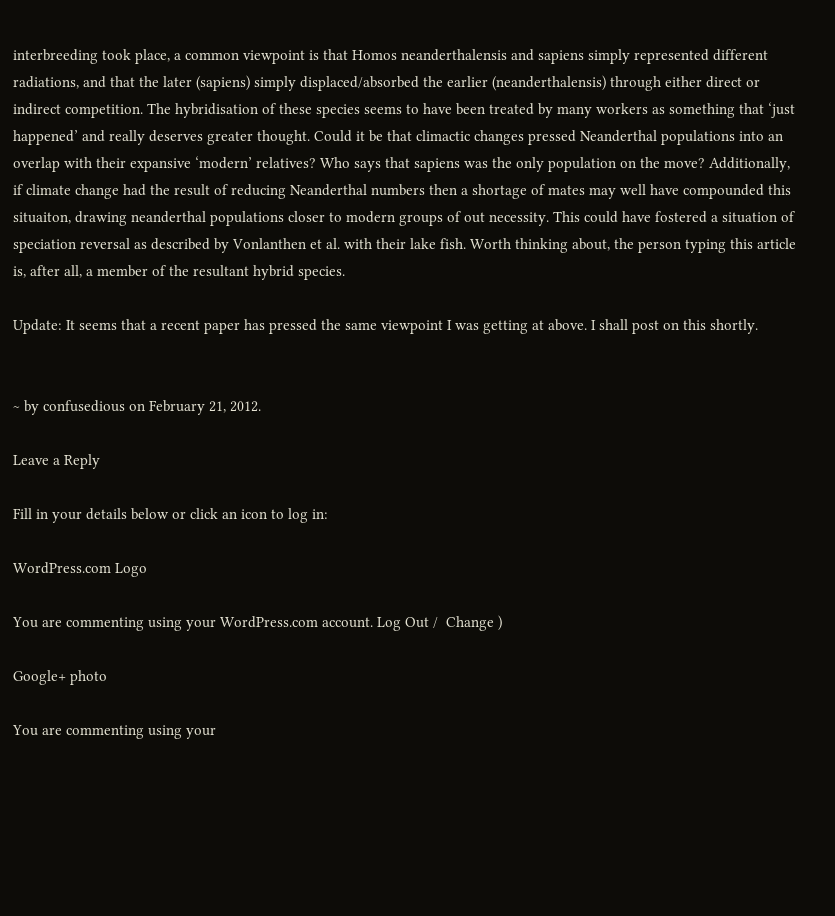interbreeding took place, a common viewpoint is that Homos neanderthalensis and sapiens simply represented different radiations, and that the later (sapiens) simply displaced/absorbed the earlier (neanderthalensis) through either direct or indirect competition. The hybridisation of these species seems to have been treated by many workers as something that ‘just happened’ and really deserves greater thought. Could it be that climactic changes pressed Neanderthal populations into an overlap with their expansive ‘modern’ relatives? Who says that sapiens was the only population on the move? Additionally, if climate change had the result of reducing Neanderthal numbers then a shortage of mates may well have compounded this situaiton, drawing neanderthal populations closer to modern groups of out necessity. This could have fostered a situation of speciation reversal as described by Vonlanthen et al. with their lake fish. Worth thinking about, the person typing this article is, after all, a member of the resultant hybrid species.

Update: It seems that a recent paper has pressed the same viewpoint I was getting at above. I shall post on this shortly.


~ by confusedious on February 21, 2012.

Leave a Reply

Fill in your details below or click an icon to log in:

WordPress.com Logo

You are commenting using your WordPress.com account. Log Out /  Change )

Google+ photo

You are commenting using your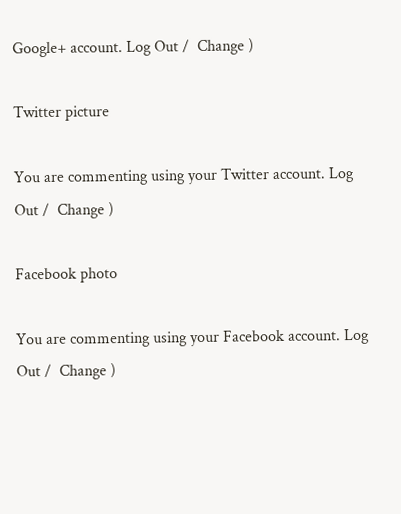Google+ account. Log Out /  Change )

Twitter picture

You are commenting using your Twitter account. Log Out /  Change )

Facebook photo

You are commenting using your Facebook account. Log Out /  Change )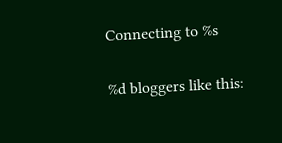Connecting to %s

%d bloggers like this: